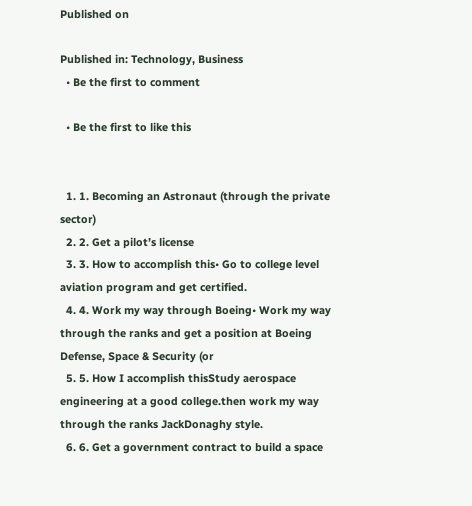Published on

Published in: Technology, Business
  • Be the first to comment

  • Be the first to like this


  1. 1. Becoming an Astronaut (through the private sector)
  2. 2. Get a pilot’s license
  3. 3. How to accomplish this• Go to college level aviation program and get certified.
  4. 4. Work my way through Boeing• Work my way through the ranks and get a position at Boeing Defense, Space & Security (or
  5. 5. How I accomplish thisStudy aerospace engineering at a good college.then work my way through the ranks JackDonaghy style.
  6. 6. Get a government contract to build a space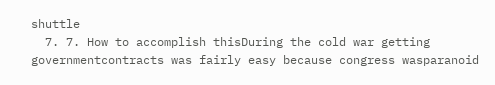shuttle
  7. 7. How to accomplish thisDuring the cold war getting governmentcontracts was fairly easy because congress wasparanoid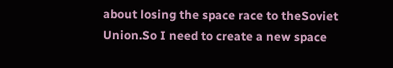about losing the space race to theSoviet Union.So I need to create a new space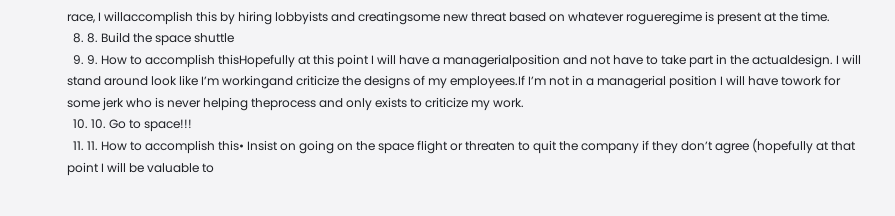race, I willaccomplish this by hiring lobbyists and creatingsome new threat based on whatever rogueregime is present at the time.
  8. 8. Build the space shuttle
  9. 9. How to accomplish thisHopefully at this point I will have a managerialposition and not have to take part in the actualdesign. I will stand around look like I’m workingand criticize the designs of my employees.If I’m not in a managerial position I will have towork for some jerk who is never helping theprocess and only exists to criticize my work.
  10. 10. Go to space!!!
  11. 11. How to accomplish this• Insist on going on the space flight or threaten to quit the company if they don’t agree (hopefully at that point I will be valuable to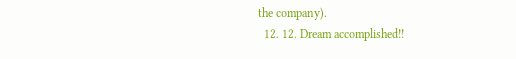the company).
  12. 12. Dream accomplished!!